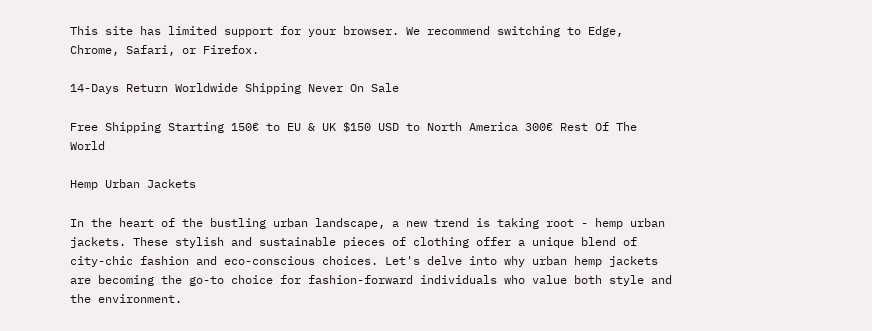This site has limited support for your browser. We recommend switching to Edge, Chrome, Safari, or Firefox.

14-Days Return Worldwide Shipping Never On Sale

Free Shipping Starting 150€ to EU & UK $150 USD to North America 300€ Rest Of The World

Hemp Urban Jackets

In the heart of the bustling urban landscape, a new trend is taking root - hemp urban jackets. These stylish and sustainable pieces of clothing offer a unique blend of city-chic fashion and eco-conscious choices. Let's delve into why urban hemp jackets are becoming the go-to choice for fashion-forward individuals who value both style and the environment.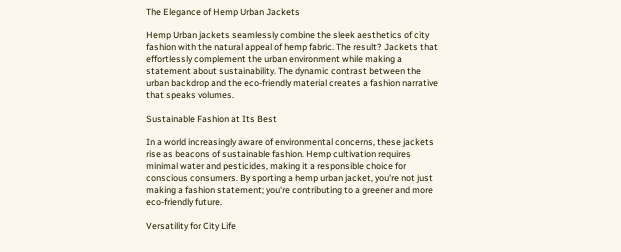The Elegance of Hemp Urban Jackets

Hemp Urban jackets seamlessly combine the sleek aesthetics of city fashion with the natural appeal of hemp fabric. The result? Jackets that effortlessly complement the urban environment while making a statement about sustainability. The dynamic contrast between the urban backdrop and the eco-friendly material creates a fashion narrative that speaks volumes.

Sustainable Fashion at Its Best

In a world increasingly aware of environmental concerns, these jackets rise as beacons of sustainable fashion. Hemp cultivation requires minimal water and pesticides, making it a responsible choice for conscious consumers. By sporting a hemp urban jacket, you're not just making a fashion statement; you're contributing to a greener and more eco-friendly future.

Versatility for City Life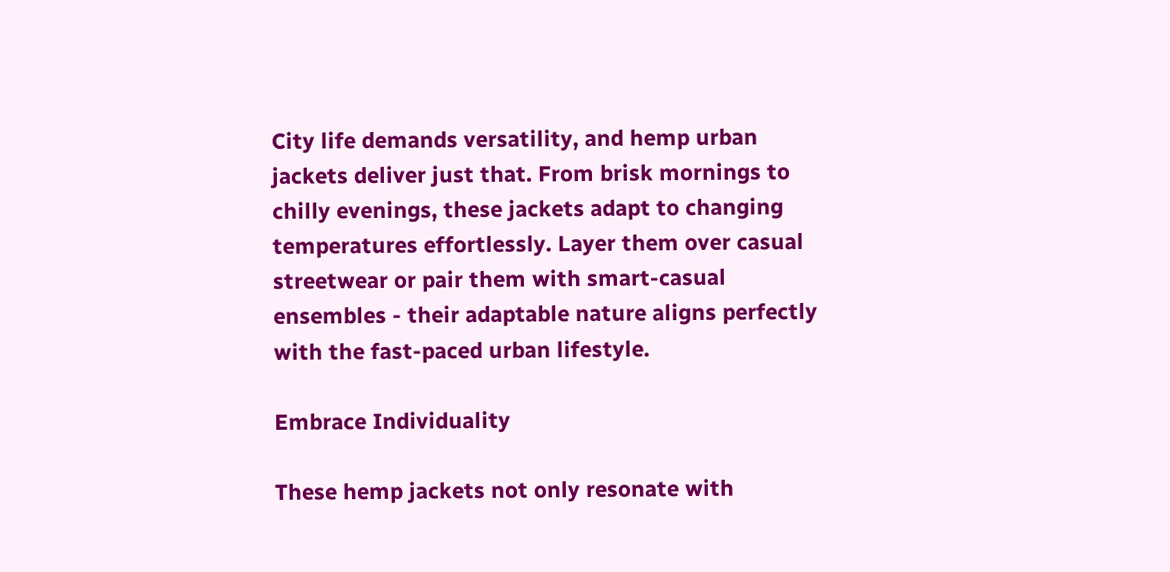City life demands versatility, and hemp urban jackets deliver just that. From brisk mornings to chilly evenings, these jackets adapt to changing temperatures effortlessly. Layer them over casual streetwear or pair them with smart-casual ensembles - their adaptable nature aligns perfectly with the fast-paced urban lifestyle.

Embrace Individuality

These hemp jackets not only resonate with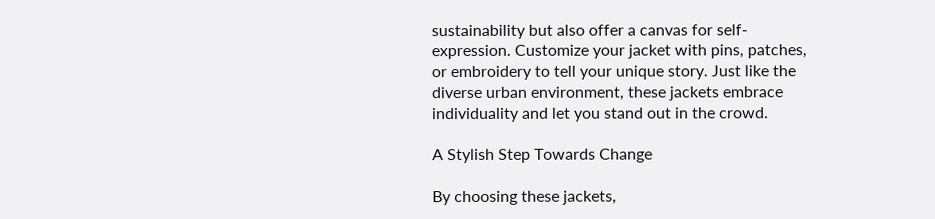sustainability but also offer a canvas for self-expression. Customize your jacket with pins, patches, or embroidery to tell your unique story. Just like the diverse urban environment, these jackets embrace individuality and let you stand out in the crowd.

A Stylish Step Towards Change

By choosing these jackets,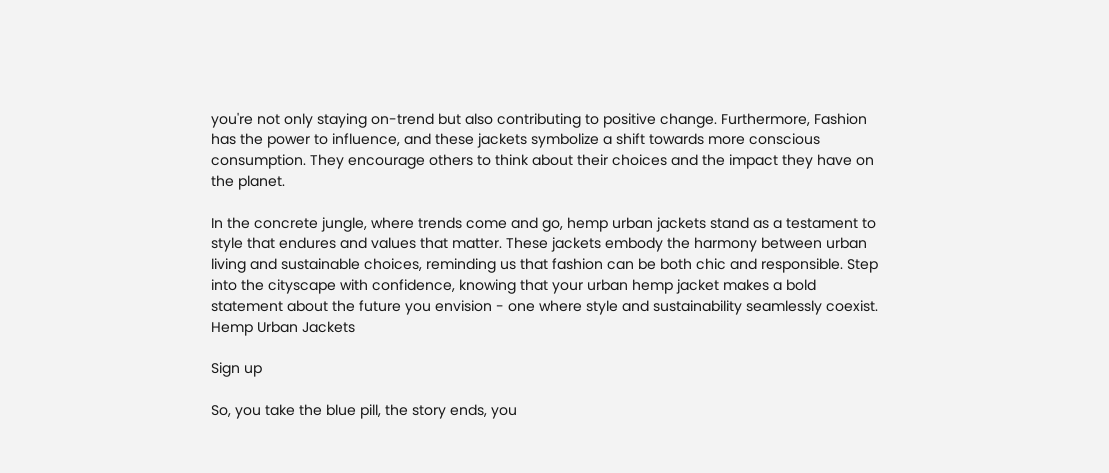you're not only staying on-trend but also contributing to positive change. Furthermore, Fashion has the power to influence, and these jackets symbolize a shift towards more conscious consumption. They encourage others to think about their choices and the impact they have on the planet.

In the concrete jungle, where trends come and go, hemp urban jackets stand as a testament to style that endures and values that matter. These jackets embody the harmony between urban living and sustainable choices, reminding us that fashion can be both chic and responsible. Step into the cityscape with confidence, knowing that your urban hemp jacket makes a bold statement about the future you envision - one where style and sustainability seamlessly coexist.
Hemp Urban Jackets

Sign up

So, you take the blue pill, the story ends, you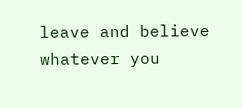leave and believe whatever you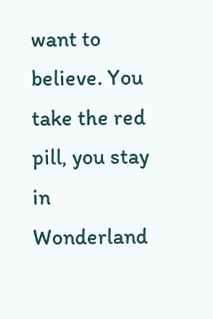want to believe. You take the red pill, you stay in Wonderland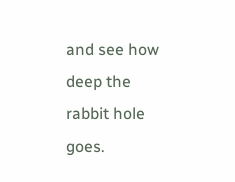and see how deep the rabbit hole goes.